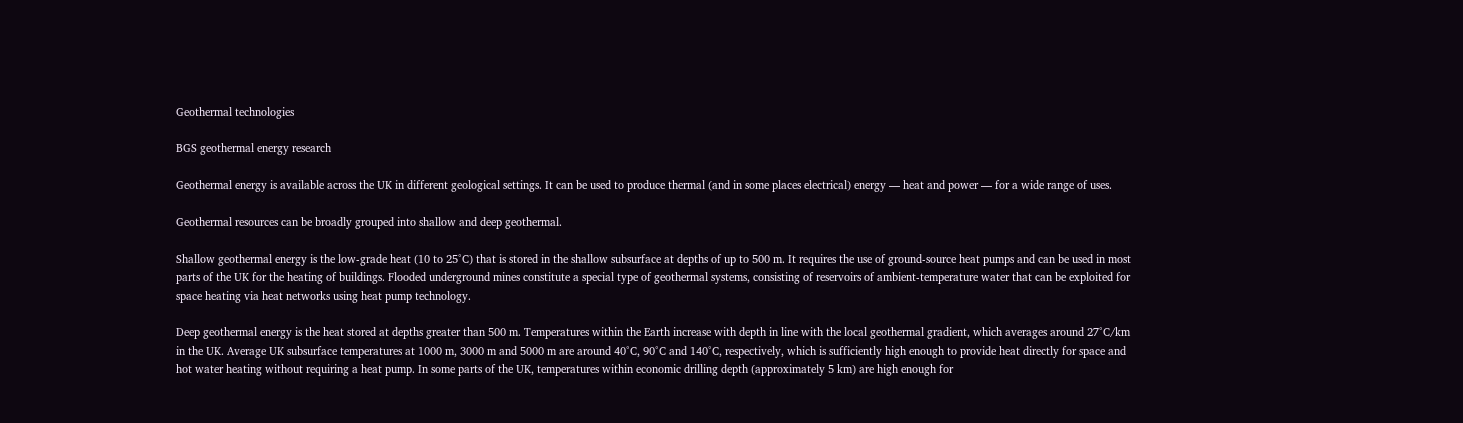Geothermal technologies

BGS geothermal energy research

Geothermal energy is available across the UK in different geological settings. It can be used to produce thermal (and in some places electrical) energy — heat and power — for a wide range of uses.

Geothermal resources can be broadly grouped into shallow and deep geothermal.

Shallow geothermal energy is the low-grade heat (10 to 25°C) that is stored in the shallow subsurface at depths of up to 500 m. It requires the use of ground-source heat pumps and can be used in most parts of the UK for the heating of buildings. Flooded underground mines constitute a special type of geothermal systems, consisting of reservoirs of ambient-temperature water that can be exploited for space heating via heat networks using heat pump technology.

Deep geothermal energy is the heat stored at depths greater than 500 m. Temperatures within the Earth increase with depth in line with the local geothermal gradient, which averages around 27°C/km in the UK. Average UK subsurface temperatures at 1000 m, 3000 m and 5000 m are around 40°C, 90°C and 140°C, respectively, which is sufficiently high enough to provide heat directly for space and hot water heating without requiring a heat pump. In some parts of the UK, temperatures within economic drilling depth (approximately 5 km) are high enough for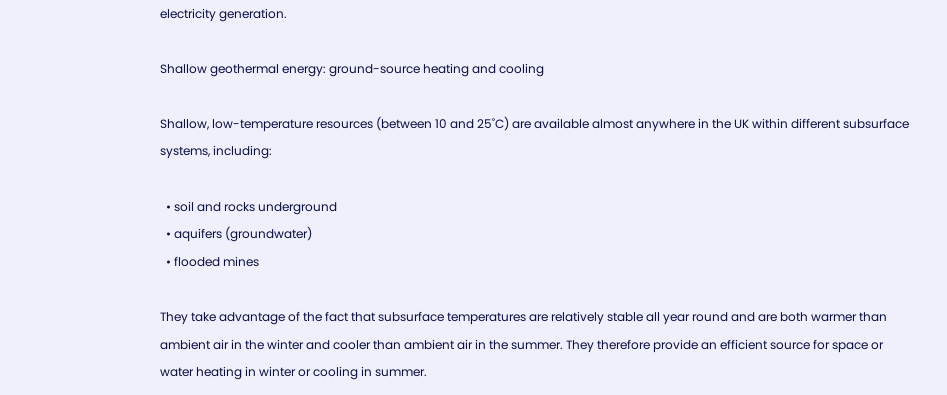electricity generation.

Shallow geothermal energy: ground-source heating and cooling

Shallow, low-temperature resources (between 10 and 25˚C) are available almost anywhere in the UK within different subsurface systems, including:

  • soil and rocks underground
  • aquifers (groundwater)
  • flooded mines

They take advantage of the fact that subsurface temperatures are relatively stable all year round and are both warmer than ambient air in the winter and cooler than ambient air in the summer. They therefore provide an efficient source for space or water heating in winter or cooling in summer.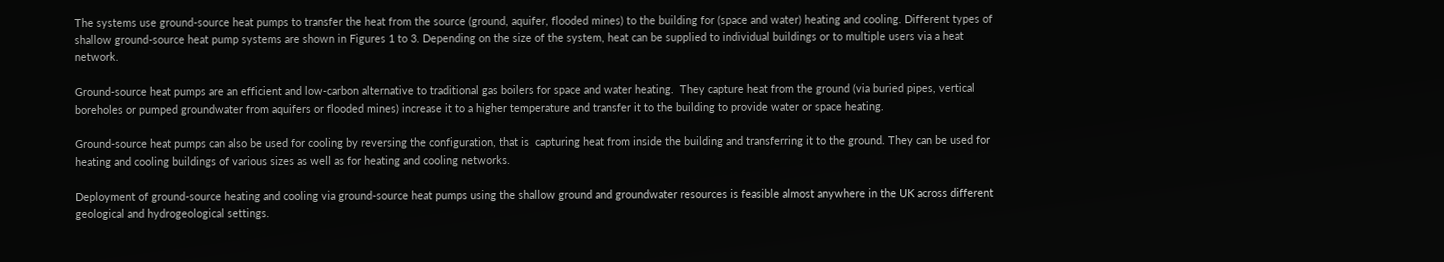The systems use ground-source heat pumps to transfer the heat from the source (ground, aquifer, flooded mines) to the building for (space and water) heating and cooling. Different types of shallow ground-source heat pump systems are shown in Figures 1 to 3. Depending on the size of the system, heat can be supplied to individual buildings or to multiple users via a heat network.

Ground-source heat pumps are an efficient and low-carbon alternative to traditional gas boilers for space and water heating.  They capture heat from the ground (via buried pipes, vertical boreholes or pumped groundwater from aquifers or flooded mines) increase it to a higher temperature and transfer it to the building to provide water or space heating.

Ground-source heat pumps can also be used for cooling by reversing the configuration, that is  capturing heat from inside the building and transferring it to the ground. They can be used for heating and cooling buildings of various sizes as well as for heating and cooling networks.

Deployment of ground-source heating and cooling via ground-source heat pumps using the shallow ground and groundwater resources is feasible almost anywhere in the UK across different geological and hydrogeological settings.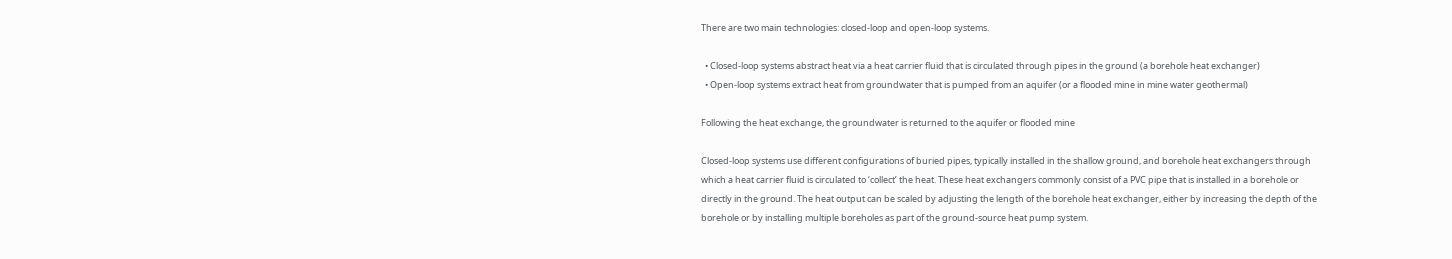There are two main technologies: closed-loop and open-loop systems.

  • Closed-loop systems abstract heat via a heat carrier fluid that is circulated through pipes in the ground (a borehole heat exchanger)
  • Open-loop systems extract heat from groundwater that is pumped from an aquifer (or a flooded mine in mine water geothermal)

Following the heat exchange, the groundwater is returned to the aquifer or flooded mine

Closed-loop systems use different configurations of buried pipes, typically installed in the shallow ground, and borehole heat exchangers through which a heat carrier fluid is circulated to ‘collect’ the heat. These heat exchangers commonly consist of a PVC pipe that is installed in a borehole or directly in the ground. The heat output can be scaled by adjusting the length of the borehole heat exchanger, either by increasing the depth of the borehole or by installing multiple boreholes as part of the ground-source heat pump system.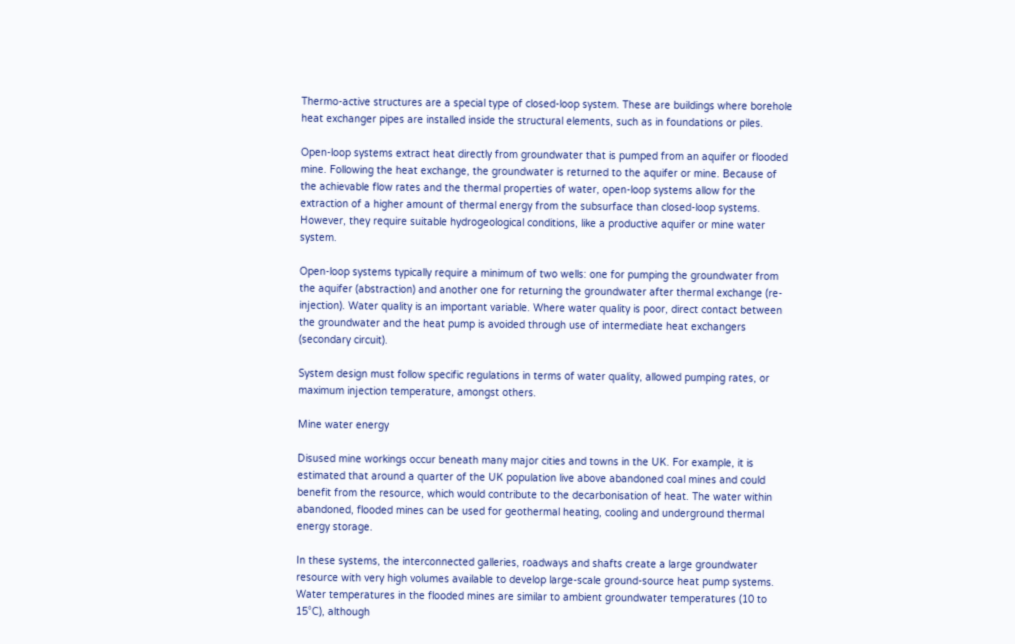Thermo-active structures are a special type of closed-loop system. These are buildings where borehole heat exchanger pipes are installed inside the structural elements, such as in foundations or piles.

Open-loop systems extract heat directly from groundwater that is pumped from an aquifer or flooded mine. Following the heat exchange, the groundwater is returned to the aquifer or mine. Because of the achievable flow rates and the thermal properties of water, open-loop systems allow for the extraction of a higher amount of thermal energy from the subsurface than closed-loop systems. However, they require suitable hydrogeological conditions, like a productive aquifer or mine water system.

Open-loop systems typically require a minimum of two wells: one for pumping the groundwater from the aquifer (abstraction) and another one for returning the groundwater after thermal exchange (re-injection). Water quality is an important variable. Where water quality is poor, direct contact between the groundwater and the heat pump is avoided through use of intermediate heat exchangers (secondary circuit).

System design must follow specific regulations in terms of water quality, allowed pumping rates, or maximum injection temperature, amongst others.

Mine water energy

Disused mine workings occur beneath many major cities and towns in the UK. For example, it is estimated that around a quarter of the UK population live above abandoned coal mines and could benefit from the resource, which would contribute to the decarbonisation of heat. The water within abandoned, flooded mines can be used for geothermal heating, cooling and underground thermal energy storage.

In these systems, the interconnected galleries, roadways and shafts create a large groundwater resource with very high volumes available to develop large-scale ground-source heat pump systems. Water temperatures in the flooded mines are similar to ambient groundwater temperatures (10 to 15°C), although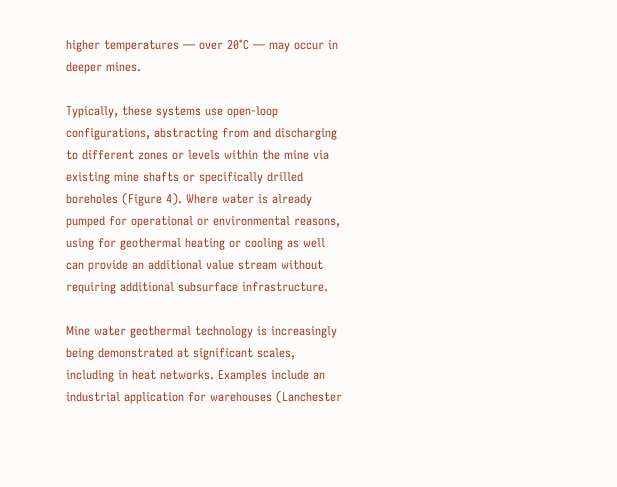higher temperatures — over 20°C — may occur in deeper mines.

Typically, these systems use open-loop configurations, abstracting from and discharging to different zones or levels within the mine via existing mine shafts or specifically drilled boreholes (Figure 4). Where water is already pumped for operational or environmental reasons, using for geothermal heating or cooling as well can provide an additional value stream without requiring additional subsurface infrastructure.

Mine water geothermal technology is increasingly being demonstrated at significant scales, including in heat networks. Examples include an industrial application for warehouses (Lanchester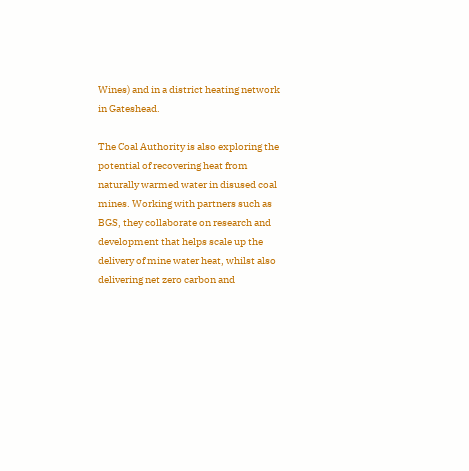Wines) and in a district heating network in Gateshead.

The Coal Authority is also exploring the potential of recovering heat from naturally warmed water in disused coal mines. Working with partners such as BGS, they collaborate on research and development that helps scale up the delivery of mine water heat, whilst also delivering net zero carbon and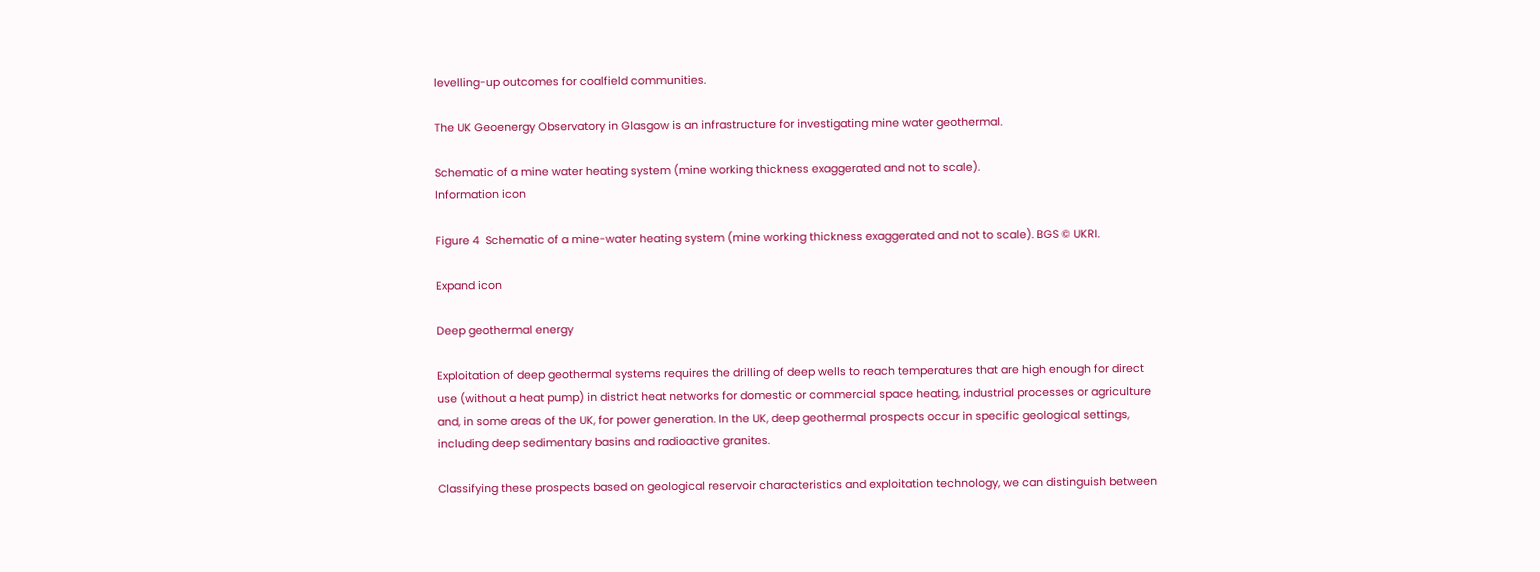levelling-up outcomes for coalfield communities.

The UK Geoenergy Observatory in Glasgow is an infrastructure for investigating mine water geothermal.

Schematic of a mine water heating system (mine working thickness exaggerated and not to scale).
Information icon

Figure 4  Schematic of a mine-water heating system (mine working thickness exaggerated and not to scale). BGS © UKRI.

Expand icon

Deep geothermal energy

Exploitation of deep geothermal systems requires the drilling of deep wells to reach temperatures that are high enough for direct use (without a heat pump) in district heat networks for domestic or commercial space heating, industrial processes or agriculture and, in some areas of the UK, for power generation. In the UK, deep geothermal prospects occur in specific geological settings, including deep sedimentary basins and radioactive granites.

Classifying these prospects based on geological reservoir characteristics and exploitation technology, we can distinguish between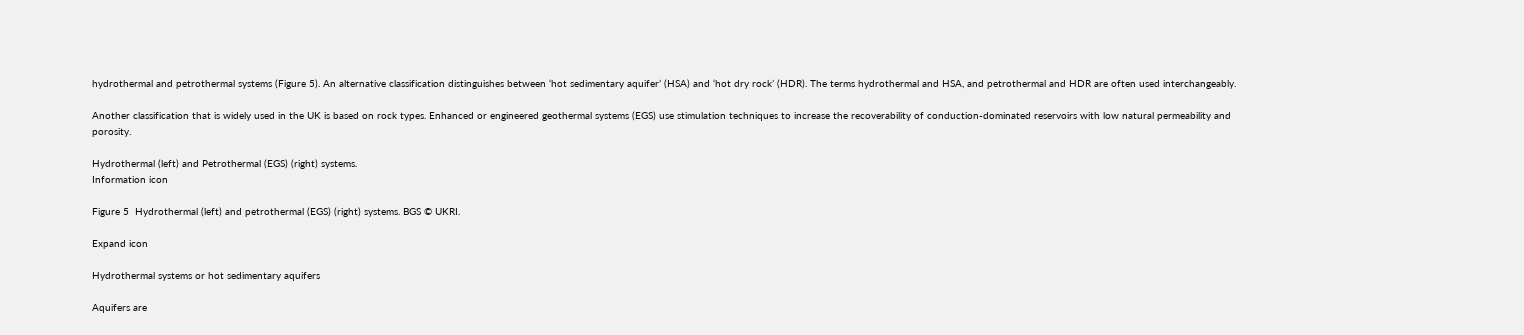hydrothermal and petrothermal systems (Figure 5). An alternative classification distinguishes between ‘hot sedimentary aquifer’ (HSA) and ‘hot dry rock’ (HDR). The terms hydrothermal and HSA, and petrothermal and HDR are often used interchangeably.

Another classification that is widely used in the UK is based on rock types. Enhanced or engineered geothermal systems (EGS) use stimulation techniques to increase the recoverability of conduction-dominated reservoirs with low natural permeability and porosity.

Hydrothermal (left) and Petrothermal (EGS) (right) systems.
Information icon

Figure 5  Hydrothermal (left) and petrothermal (EGS) (right) systems. BGS © UKRI.

Expand icon

Hydrothermal systems or hot sedimentary aquifers

Aquifers are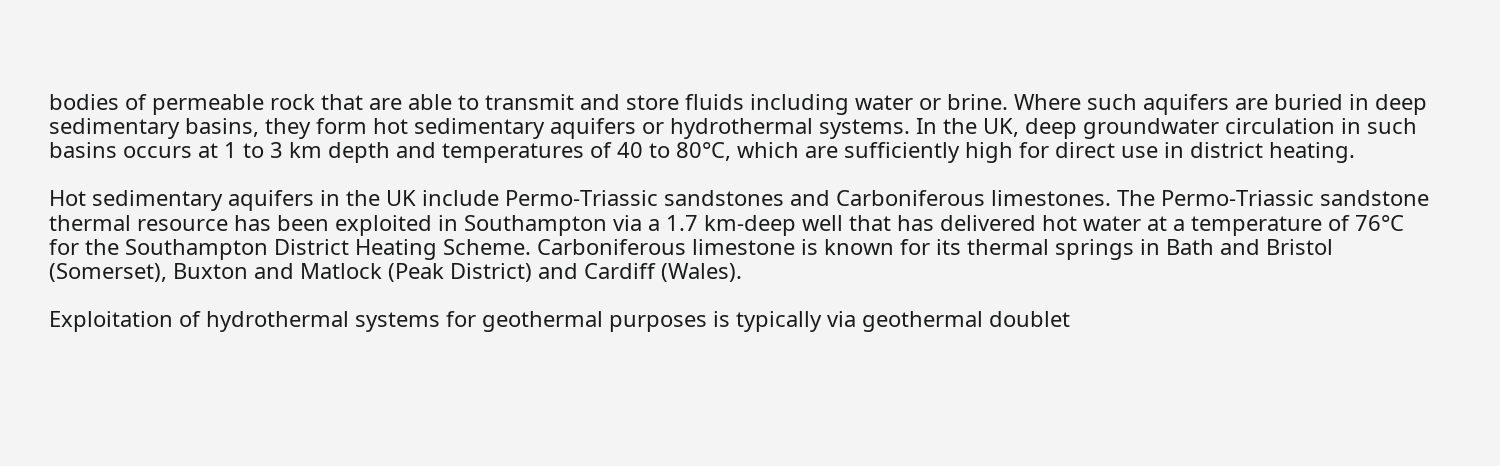bodies of permeable rock that are able to transmit and store fluids including water or brine. Where such aquifers are buried in deep sedimentary basins, they form hot sedimentary aquifers or hydrothermal systems. In the UK, deep groundwater circulation in such basins occurs at 1 to 3 km depth and temperatures of 40 to 80°C, which are sufficiently high for direct use in district heating.

Hot sedimentary aquifers in the UK include Permo-Triassic sandstones and Carboniferous limestones. The Permo-Triassic sandstone thermal resource has been exploited in Southampton via a 1.7 km-deep well that has delivered hot water at a temperature of 76°C for the Southampton District Heating Scheme. Carboniferous limestone is known for its thermal springs in Bath and Bristol (Somerset), Buxton and Matlock (Peak District) and Cardiff (Wales).

Exploitation of hydrothermal systems for geothermal purposes is typically via geothermal doublet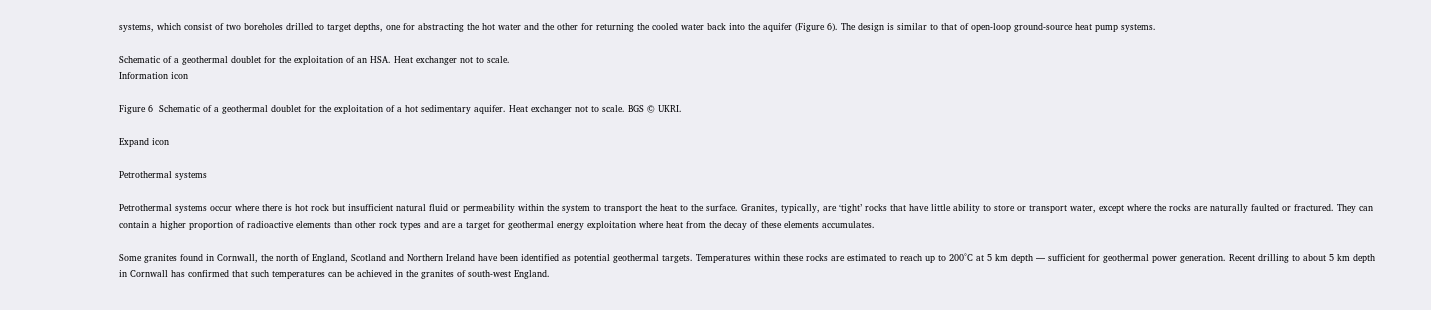systems, which consist of two boreholes drilled to target depths, one for abstracting the hot water and the other for returning the cooled water back into the aquifer (Figure 6). The design is similar to that of open-loop ground-source heat pump systems.

Schematic of a geothermal doublet for the exploitation of an HSA. Heat exchanger not to scale.
Information icon

Figure 6  Schematic of a geothermal doublet for the exploitation of a hot sedimentary aquifer. Heat exchanger not to scale. BGS © UKRI.

Expand icon

Petrothermal systems

Petrothermal systems occur where there is hot rock but insufficient natural fluid or permeability within the system to transport the heat to the surface. Granites, typically, are ‘tight’ rocks that have little ability to store or transport water, except where the rocks are naturally faulted or fractured. They can contain a higher proportion of radioactive elements than other rock types and are a target for geothermal energy exploitation where heat from the decay of these elements accumulates.

Some granites found in Cornwall, the north of England, Scotland and Northern Ireland have been identified as potential geothermal targets. Temperatures within these rocks are estimated to reach up to 200°C at 5 km depth — sufficient for geothermal power generation. Recent drilling to about 5 km depth in Cornwall has confirmed that such temperatures can be achieved in the granites of south-west England.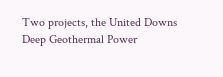Two projects, the United Downs Deep Geothermal Power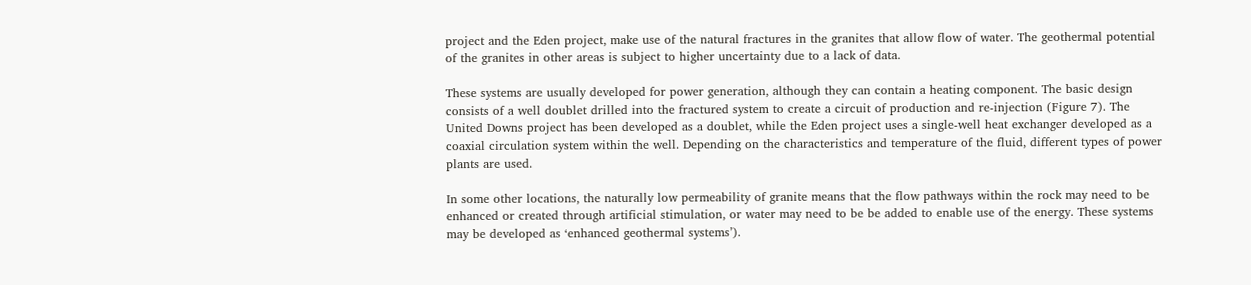project and the Eden project, make use of the natural fractures in the granites that allow flow of water. The geothermal potential of the granites in other areas is subject to higher uncertainty due to a lack of data.

These systems are usually developed for power generation, although they can contain a heating component. The basic design consists of a well doublet drilled into the fractured system to create a circuit of production and re-injection (Figure 7). The United Downs project has been developed as a doublet, while the Eden project uses a single-well heat exchanger developed as a coaxial circulation system within the well. Depending on the characteristics and temperature of the fluid, different types of power plants are used.

In some other locations, the naturally low permeability of granite means that the flow pathways within the rock may need to be enhanced or created through artificial stimulation, or water may need to be be added to enable use of the energy. These systems may be developed as ‘enhanced geothermal systems’).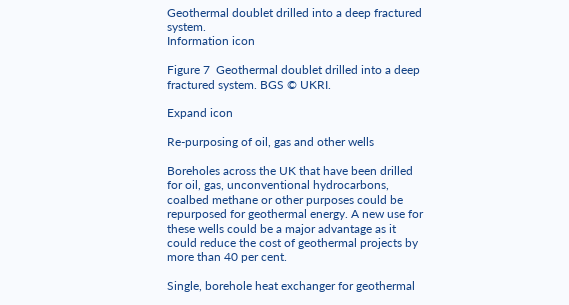Geothermal doublet drilled into a deep fractured system.
Information icon

Figure 7  Geothermal doublet drilled into a deep fractured system. BGS © UKRI.

Expand icon

Re-purposing of oil, gas and other wells

Boreholes across the UK that have been drilled for oil, gas, unconventional hydrocarbons, coalbed methane or other purposes could be repurposed for geothermal energy. A new use for these wells could be a major advantage as it could reduce the cost of geothermal projects by more than 40 per cent.

Single, borehole heat exchanger for geothermal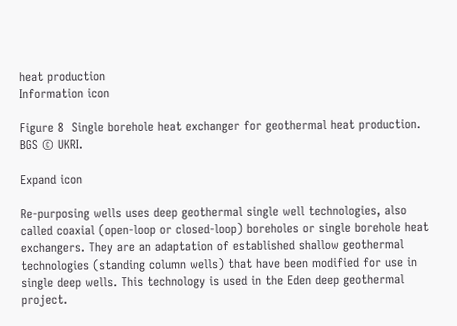heat production
Information icon

Figure 8  Single borehole heat exchanger for geothermal heat production. BGS © UKRI.

Expand icon

Re-purposing wells uses deep geothermal single well technologies, also called coaxial (open-loop or closed-loop) boreholes or single borehole heat exchangers. They are an adaptation of established shallow geothermal technologies (standing column wells) that have been modified for use in single deep wells. This technology is used in the Eden deep geothermal project.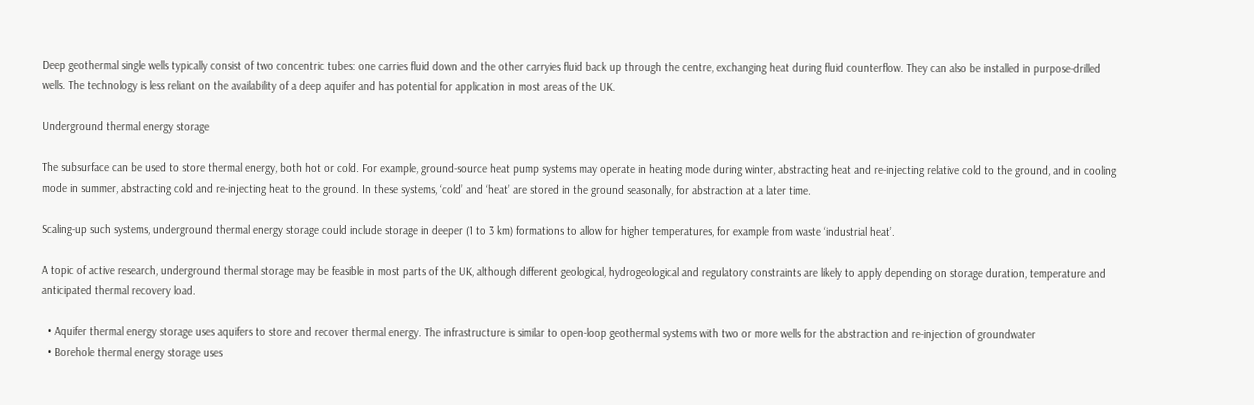Deep geothermal single wells typically consist of two concentric tubes: one carries fluid down and the other carryies fluid back up through the centre, exchanging heat during fluid counterflow. They can also be installed in purpose-drilled wells. The technology is less reliant on the availability of a deep aquifer and has potential for application in most areas of the UK.

Underground thermal energy storage

The subsurface can be used to store thermal energy, both hot or cold. For example, ground-source heat pump systems may operate in heating mode during winter, abstracting heat and re-injecting relative cold to the ground, and in cooling mode in summer, abstracting cold and re-injecting heat to the ground. In these systems, ‘cold’ and ‘heat’ are stored in the ground seasonally, for abstraction at a later time.

Scaling-up such systems, underground thermal energy storage could include storage in deeper (1 to 3 km) formations to allow for higher temperatures, for example from waste ‘industrial heat’.

A topic of active research, underground thermal storage may be feasible in most parts of the UK, although different geological, hydrogeological and regulatory constraints are likely to apply depending on storage duration, temperature and anticipated thermal recovery load.

  • Aquifer thermal energy storage uses aquifers to store and recover thermal energy. The infrastructure is similar to open-loop geothermal systems with two or more wells for the abstraction and re-injection of groundwater
  • Borehole thermal energy storage uses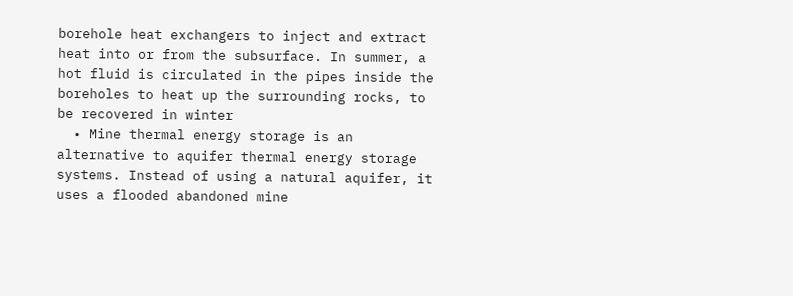borehole heat exchangers to inject and extract heat into or from the subsurface. In summer, a hot fluid is circulated in the pipes inside the boreholes to heat up the surrounding rocks, to be recovered in winter
  • Mine thermal energy storage is an alternative to aquifer thermal energy storage systems. Instead of using a natural aquifer, it uses a flooded abandoned mine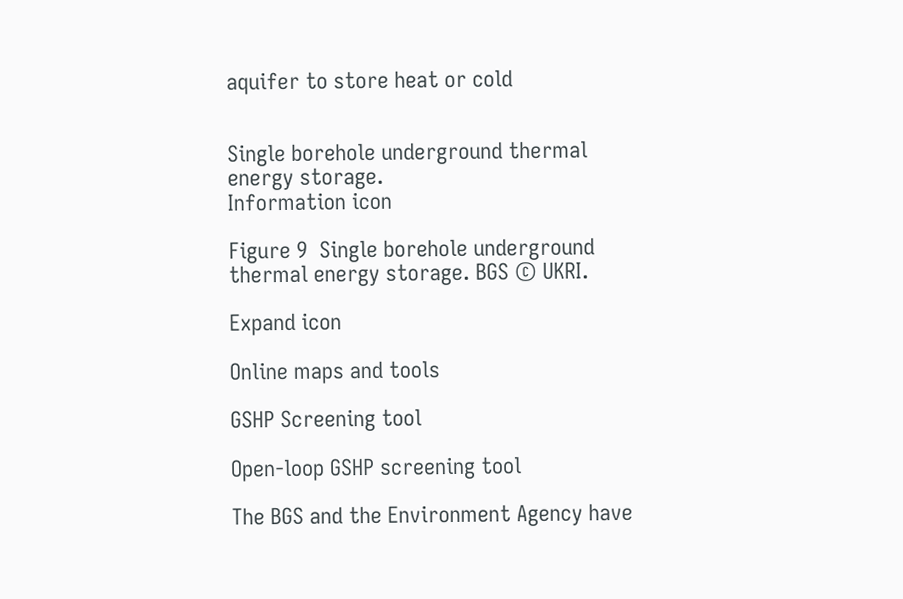aquifer to store heat or cold


Single borehole underground thermal energy storage.
Information icon

Figure 9  Single borehole underground thermal energy storage. BGS © UKRI.

Expand icon

Online maps and tools

GSHP Screening tool

Open-loop GSHP screening tool

The BGS and the Environment Agency have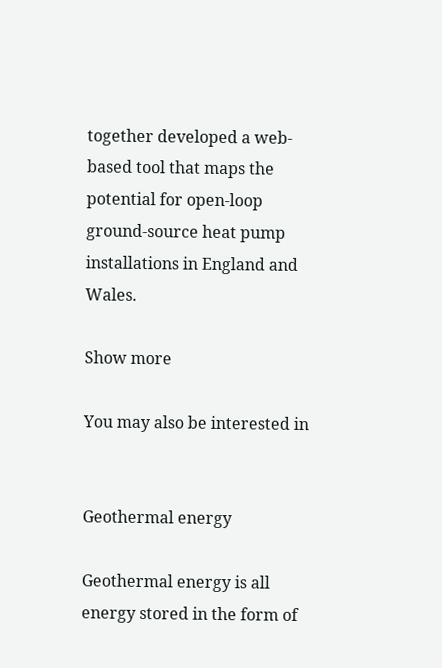together developed a web-based tool that maps the potential for open-loop ground-source heat pump installations in England and Wales.

Show more

You may also be interested in


Geothermal energy

Geothermal energy is all energy stored in the form of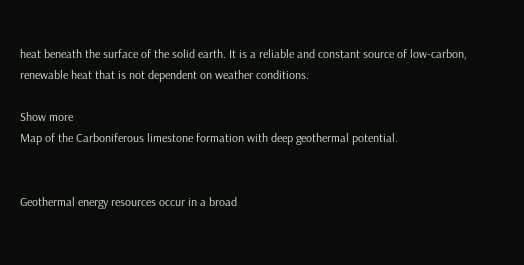heat beneath the surface of the solid earth. It is a reliable and constant source of low-carbon, renewable heat that is not dependent on weather conditions.

Show more
Map of the Carboniferous limestone formation with deep geothermal potential.


Geothermal energy resources occur in a broad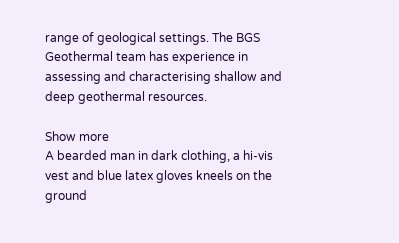range of geological settings. The BGS Geothermal team has experience in assessing and characterising shallow and deep geothermal resources.

Show more
A bearded man in dark clothing, a hi-vis vest and blue latex gloves kneels on the ground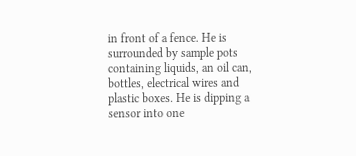in front of a fence. He is surrounded by sample pots containing liquids, an oil can, bottles, electrical wires and plastic boxes. He is dipping a sensor into one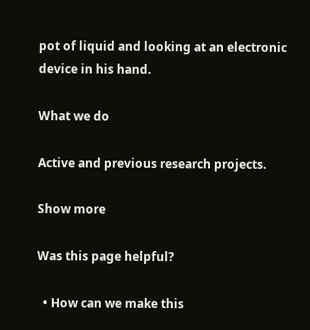pot of liquid and looking at an electronic device in his hand.

What we do

Active and previous research projects.

Show more

Was this page helpful?

  • How can we make this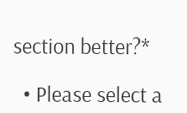section better?*

  • Please select a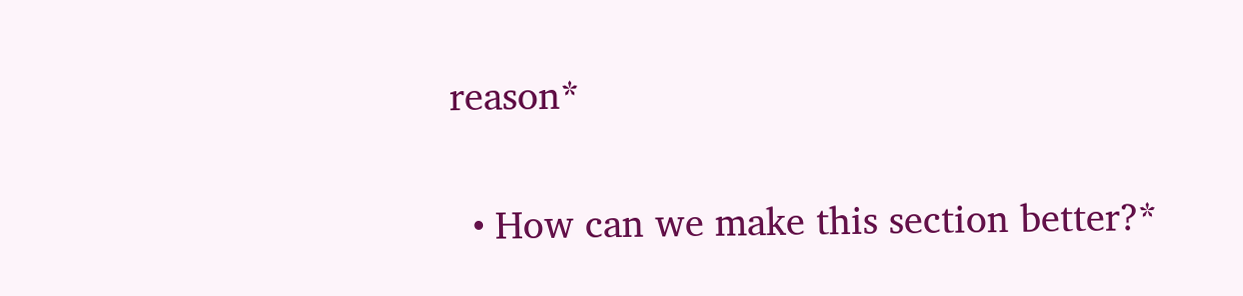reason*

  • How can we make this section better?*